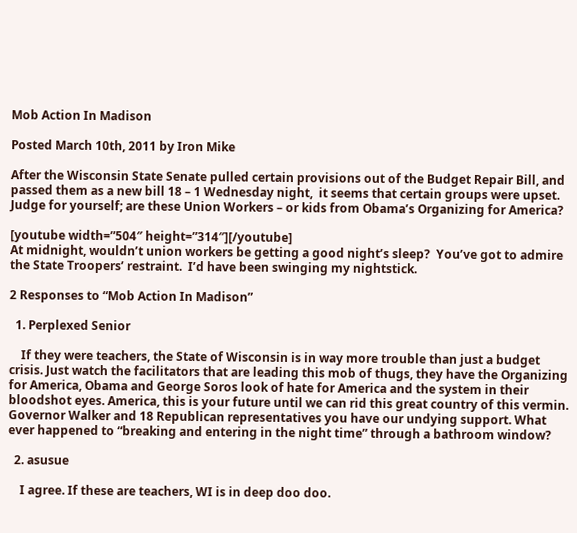Mob Action In Madison

Posted March 10th, 2011 by Iron Mike

After the Wisconsin State Senate pulled certain provisions out of the Budget Repair Bill, and passed them as a new bill 18 – 1 Wednesday night,  it seems that certain groups were upset.  Judge for yourself; are these Union Workers – or kids from Obama’s Organizing for America?

[youtube width=”504″ height=”314″][/youtube]
At midnight, wouldn’t union workers be getting a good night’s sleep?  You’ve got to admire the State Troopers’ restraint.  I’d have been swinging my nightstick.

2 Responses to “Mob Action In Madison”

  1. Perplexed Senior

    If they were teachers, the State of Wisconsin is in way more trouble than just a budget crisis. Just watch the facilitators that are leading this mob of thugs, they have the Organizing for America, Obama and George Soros look of hate for America and the system in their bloodshot eyes. America, this is your future until we can rid this great country of this vermin. Governor Walker and 18 Republican representatives you have our undying support. What ever happened to “breaking and entering in the night time” through a bathroom window?

  2. asusue

    I agree. If these are teachers, WI is in deep doo doo.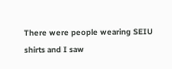There were people wearing SEIU shirts and I saw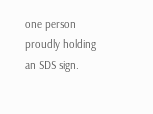one person proudly holding an SDS sign.